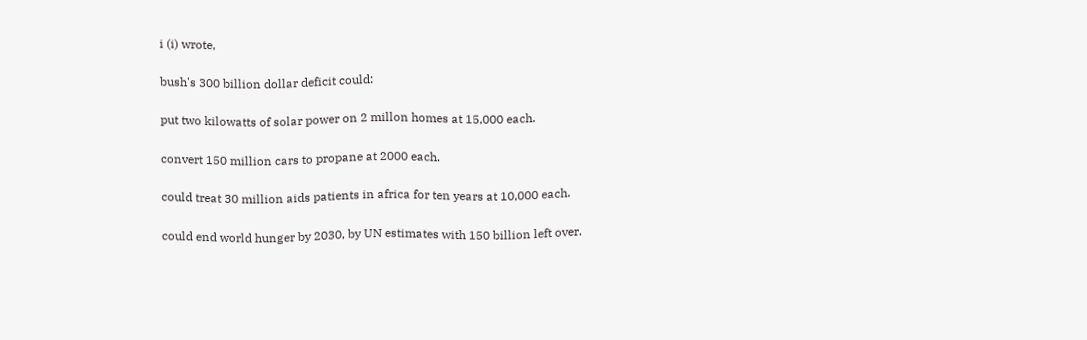i (i) wrote,

bush's 300 billion dollar deficit could:

put two kilowatts of solar power on 2 millon homes at 15,000 each.

convert 150 million cars to propane at 2000 each.

could treat 30 million aids patients in africa for ten years at 10,000 each.

could end world hunger by 2030, by UN estimates with 150 billion left over.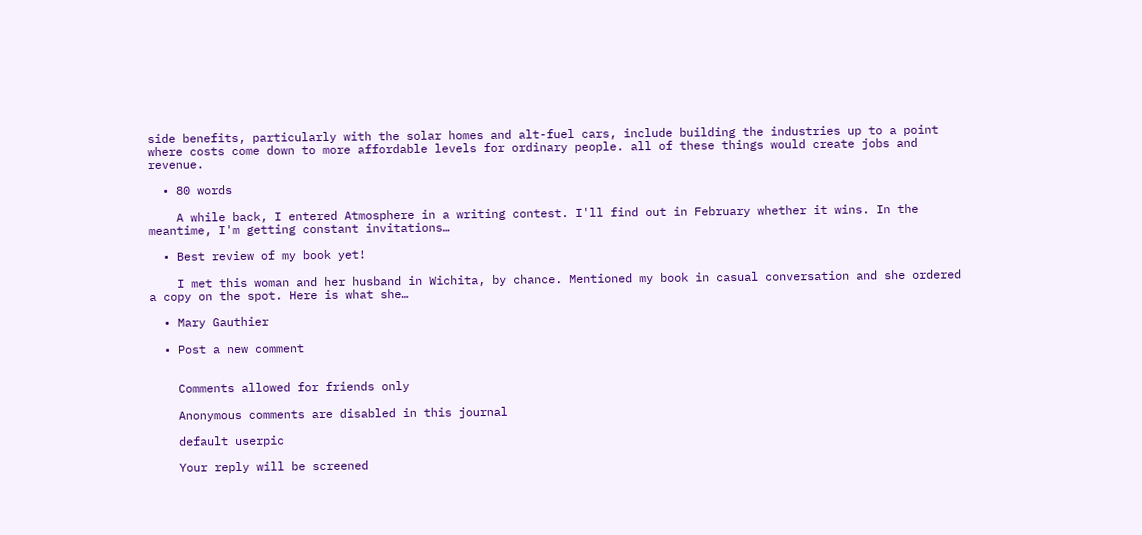side benefits, particularly with the solar homes and alt-fuel cars, include building the industries up to a point where costs come down to more affordable levels for ordinary people. all of these things would create jobs and revenue.

  • 80 words

    A while back, I entered Atmosphere in a writing contest. I'll find out in February whether it wins. In the meantime, I'm getting constant invitations…

  • Best review of my book yet!

    I met this woman and her husband in Wichita, by chance. Mentioned my book in casual conversation and she ordered a copy on the spot. Here is what she…

  • Mary Gauthier

  • Post a new comment


    Comments allowed for friends only

    Anonymous comments are disabled in this journal

    default userpic

    Your reply will be screened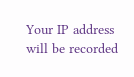Your IP address will be recorded